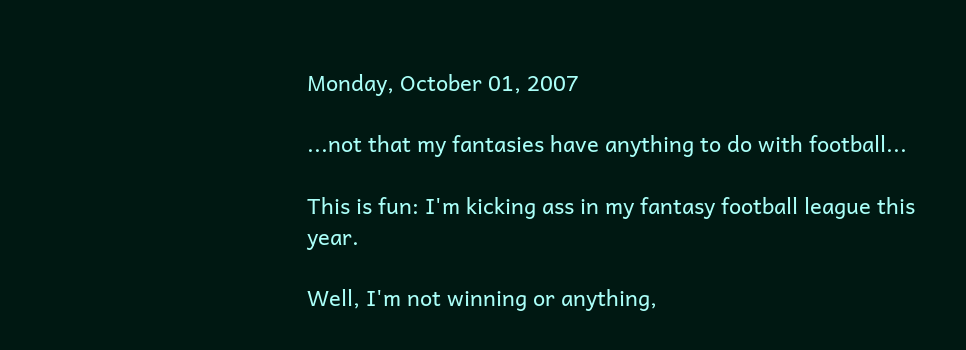Monday, October 01, 2007

...not that my fantasies have anything to do with football...

This is fun: I'm kicking ass in my fantasy football league this year.

Well, I'm not winning or anything,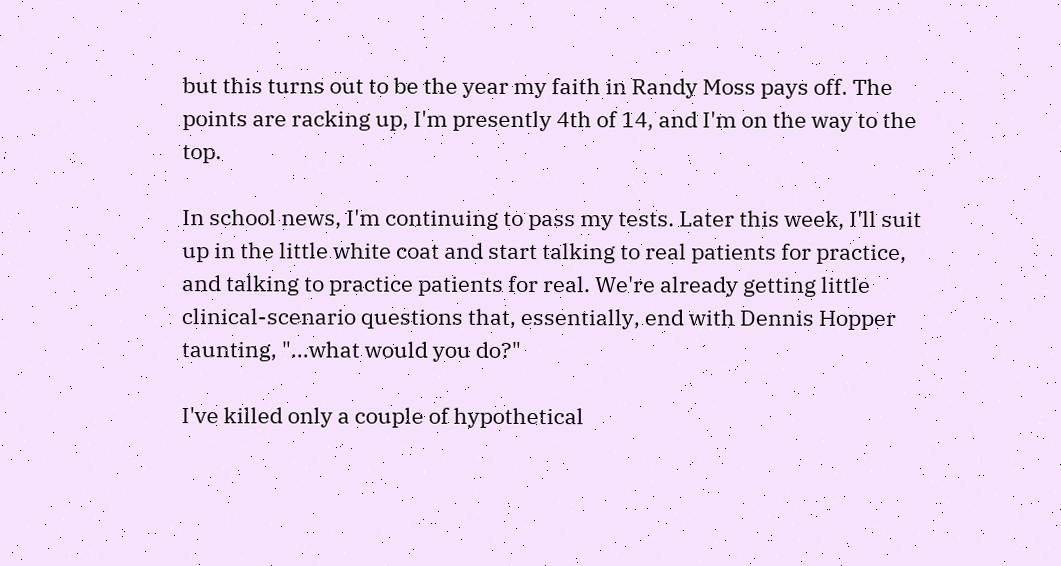but this turns out to be the year my faith in Randy Moss pays off. The points are racking up, I'm presently 4th of 14, and I'm on the way to the top.

In school news, I'm continuing to pass my tests. Later this week, I'll suit up in the little white coat and start talking to real patients for practice, and talking to practice patients for real. We're already getting little clinical-scenario questions that, essentially, end with Dennis Hopper taunting, "...what would you do?"

I've killed only a couple of hypothetical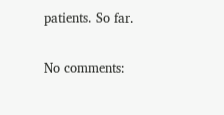patients. So far.

No comments: